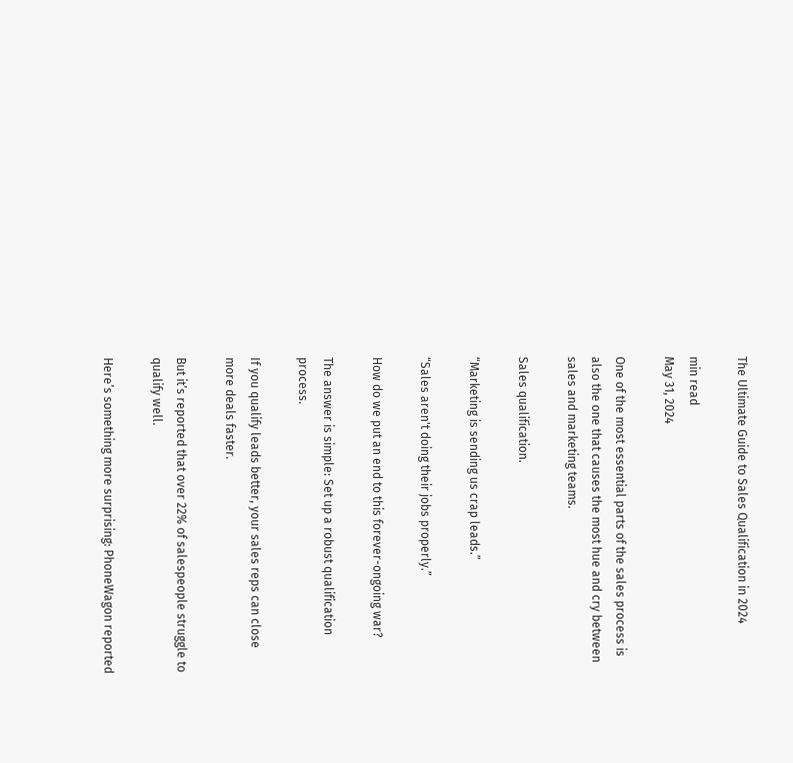The Ultimate Guide to Sales Qualification in 2024

min read
May 31, 2024

One of the most essential parts of the sales process is also the one that causes the most hue and cry between sales and marketing teams.

Sales qualification.

“Marketing is sending us crap leads.”

“Sales aren't doing their jobs properly.”

How do we put an end to this forever-ongoing war?

The answer is simple: Set up a robust qualification process.

If you qualify leads better, your sales reps can close more deals faster.

But it’s reported that over 22% of salespeople struggle to qualify well.

Here’s something more surprising: PhoneWagon reported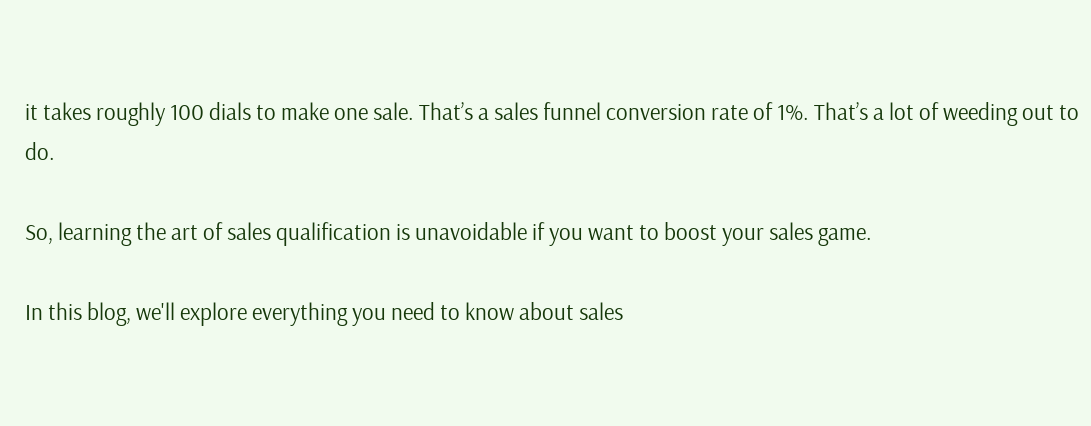it takes roughly 100 dials to make one sale. That’s a sales funnel conversion rate of 1%. That’s a lot of weeding out to do.

So, learning the art of sales qualification is unavoidable if you want to boost your sales game.

In this blog, we'll explore everything you need to know about sales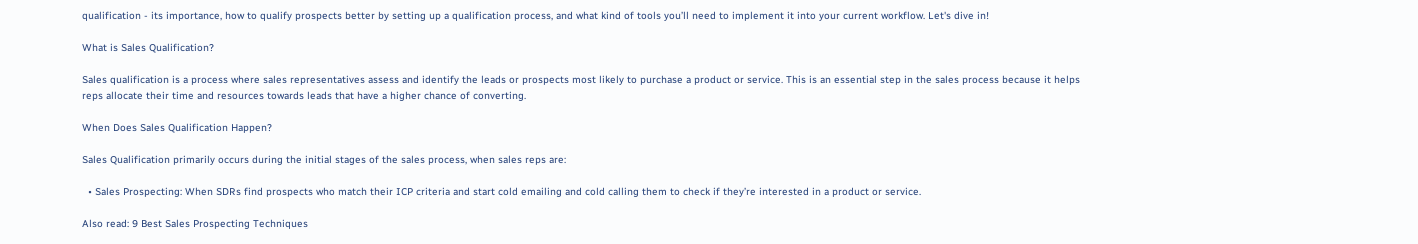qualification - its importance, how to qualify prospects better by setting up a qualification process, and what kind of tools you’ll need to implement it into your current workflow. Let's dive in!

What is Sales Qualification?

Sales qualification is a process where sales representatives assess and identify the leads or prospects most likely to purchase a product or service. This is an essential step in the sales process because it helps reps allocate their time and resources towards leads that have a higher chance of converting.

When Does Sales Qualification Happen?

Sales Qualification primarily occurs during the initial stages of the sales process, when sales reps are:

  • Sales Prospecting: When SDRs find prospects who match their ICP criteria and start cold emailing and cold calling them to check if they’re interested in a product or service.

Also read: 9 Best Sales Prospecting Techniques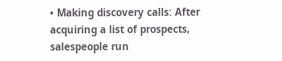• Making discovery calls: After acquiring a list of prospects, salespeople run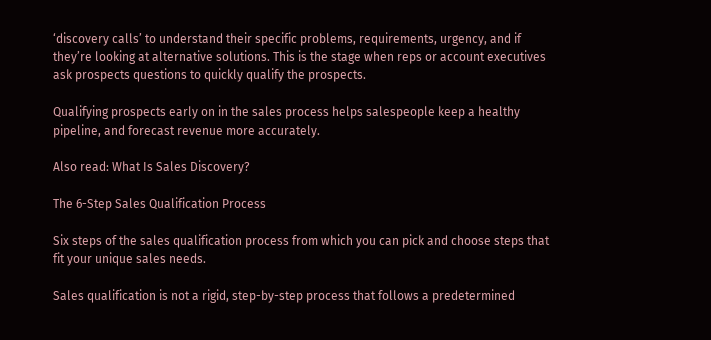‘discovery calls’ to understand their specific problems, requirements, urgency, and if they’re looking at alternative solutions. This is the stage when reps or account executives ask prospects questions to quickly qualify the prospects.

Qualifying prospects early on in the sales process helps salespeople keep a healthy pipeline, and forecast revenue more accurately.

Also read: What Is Sales Discovery?

The 6-Step Sales Qualification Process

Six steps of the sales qualification process from which you can pick and choose steps that fit your unique sales needs.

Sales qualification is not a rigid, step-by-step process that follows a predetermined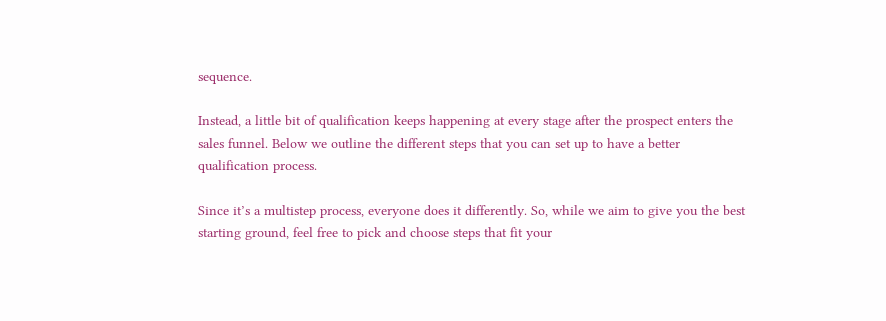sequence.

Instead, a little bit of qualification keeps happening at every stage after the prospect enters the sales funnel. Below we outline the different steps that you can set up to have a better qualification process.

Since it’s a multistep process, everyone does it differently. So, while we aim to give you the best starting ground, feel free to pick and choose steps that fit your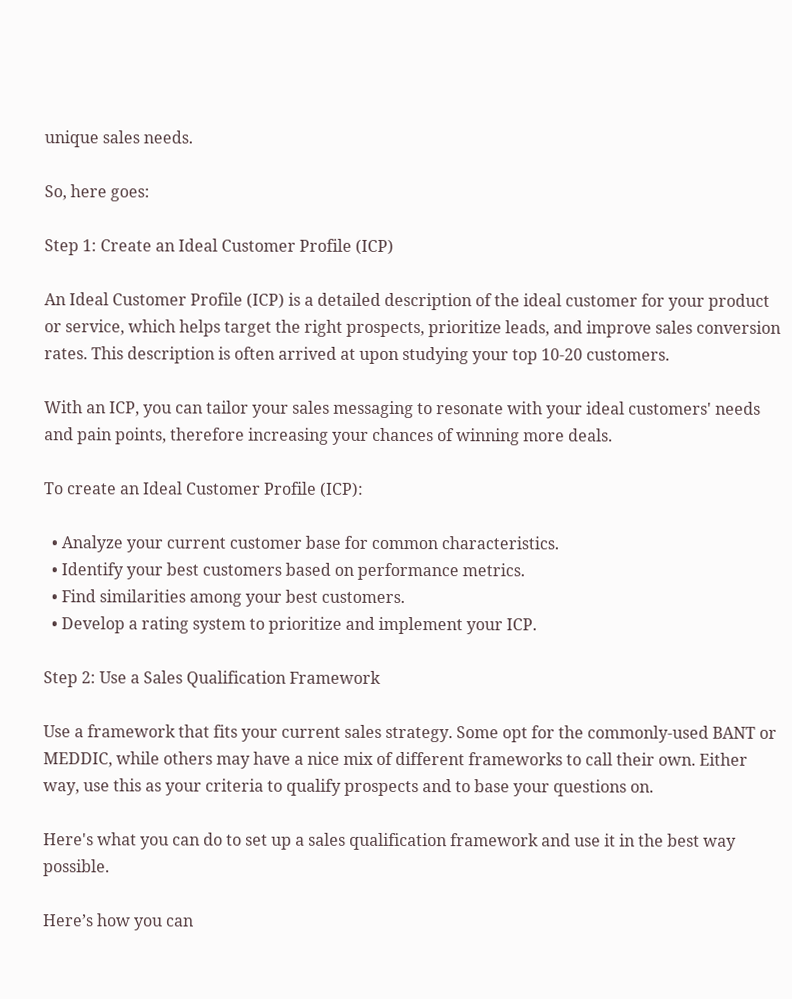unique sales needs.

So, here goes:

Step 1: Create an Ideal Customer Profile (ICP)

An Ideal Customer Profile (ICP) is a detailed description of the ideal customer for your product or service, which helps target the right prospects, prioritize leads, and improve sales conversion rates. This description is often arrived at upon studying your top 10-20 customers.

With an ICP, you can tailor your sales messaging to resonate with your ideal customers' needs and pain points, therefore increasing your chances of winning more deals.

To create an Ideal Customer Profile (ICP):

  • Analyze your current customer base for common characteristics.
  • Identify your best customers based on performance metrics.
  • Find similarities among your best customers.
  • Develop a rating system to prioritize and implement your ICP.

Step 2: Use a Sales Qualification Framework

Use a framework that fits your current sales strategy. Some opt for the commonly-used BANT or MEDDIC, while others may have a nice mix of different frameworks to call their own. Either way, use this as your criteria to qualify prospects and to base your questions on.

Here's what you can do to set up a sales qualification framework and use it in the best way possible.

Here’s how you can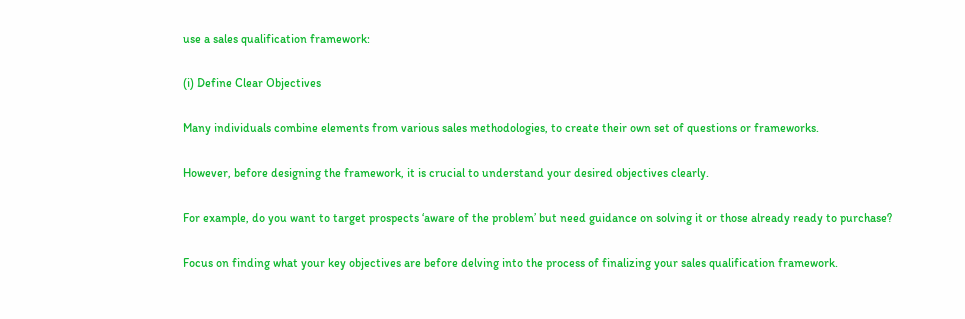use a sales qualification framework:

(i) Define Clear Objectives

Many individuals combine elements from various sales methodologies, to create their own set of questions or frameworks.

However, before designing the framework, it is crucial to understand your desired objectives clearly.

For example, do you want to target prospects ‘aware of the problem’ but need guidance on solving it or those already ready to purchase?

Focus on finding what your key objectives are before delving into the process of finalizing your sales qualification framework.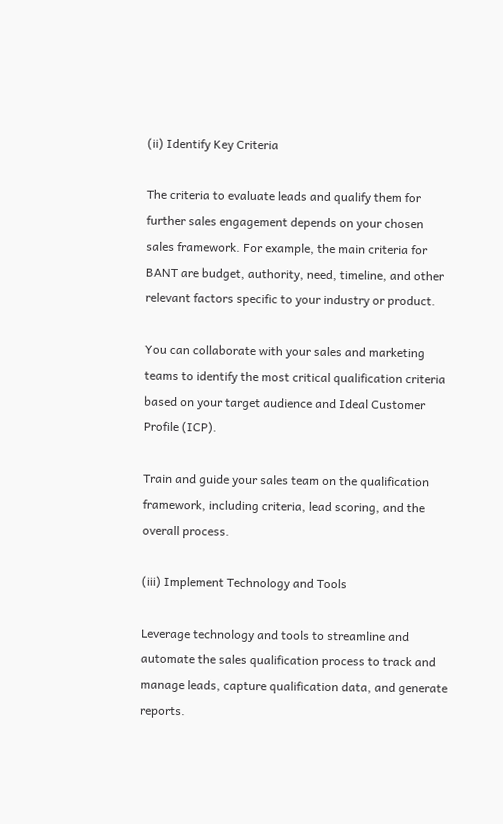(ii) Identify Key Criteria

The criteria to evaluate leads and qualify them for further sales engagement depends on your chosen sales framework. For example, the main criteria for BANT are budget, authority, need, timeline, and other relevant factors specific to your industry or product.

You can collaborate with your sales and marketing teams to identify the most critical qualification criteria based on your target audience and Ideal Customer Profile (ICP).

Train and guide your sales team on the qualification framework, including criteria, lead scoring, and the overall process.

(iii) Implement Technology and Tools

Leverage technology and tools to streamline and automate the sales qualification process to track and manage leads, capture qualification data, and generate reports.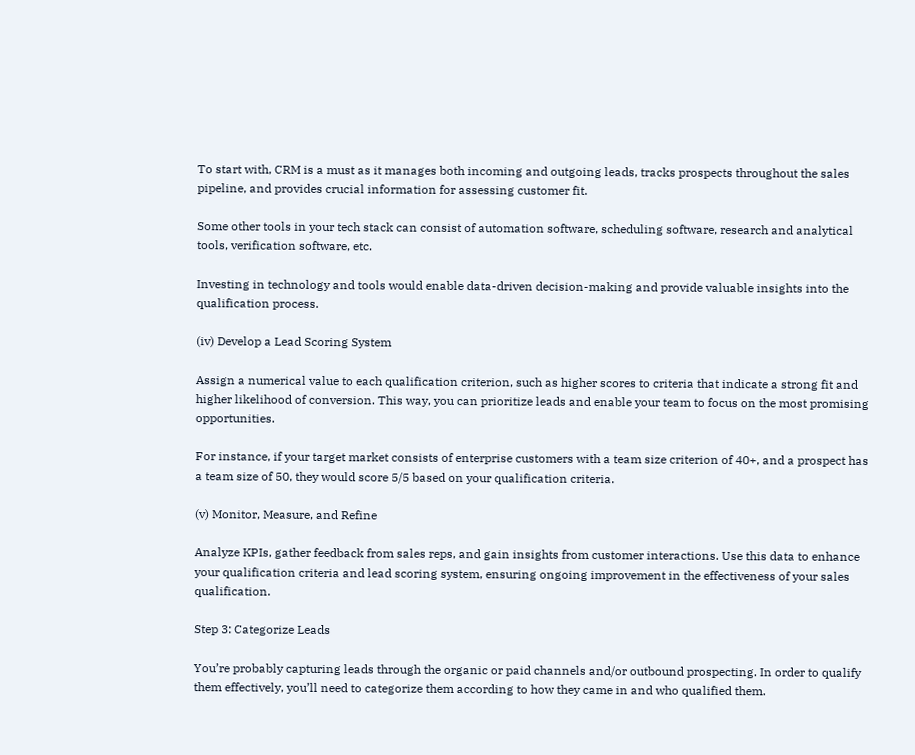To start with, CRM is a must as it manages both incoming and outgoing leads, tracks prospects throughout the sales pipeline, and provides crucial information for assessing customer fit.

Some other tools in your tech stack can consist of automation software, scheduling software, research and analytical tools, verification software, etc.

Investing in technology and tools would enable data-driven decision-making and provide valuable insights into the qualification process.

(iv) Develop a Lead Scoring System

Assign a numerical value to each qualification criterion, such as higher scores to criteria that indicate a strong fit and higher likelihood of conversion. This way, you can prioritize leads and enable your team to focus on the most promising opportunities.

For instance, if your target market consists of enterprise customers with a team size criterion of 40+, and a prospect has a team size of 50, they would score 5/5 based on your qualification criteria.

(v) Monitor, Measure, and Refine

Analyze KPIs, gather feedback from sales reps, and gain insights from customer interactions. Use this data to enhance your qualification criteria and lead scoring system, ensuring ongoing improvement in the effectiveness of your sales qualification.

Step 3: Categorize Leads

You’re probably capturing leads through the organic or paid channels and/or outbound prospecting. In order to qualify them effectively, you’ll need to categorize them according to how they came in and who qualified them.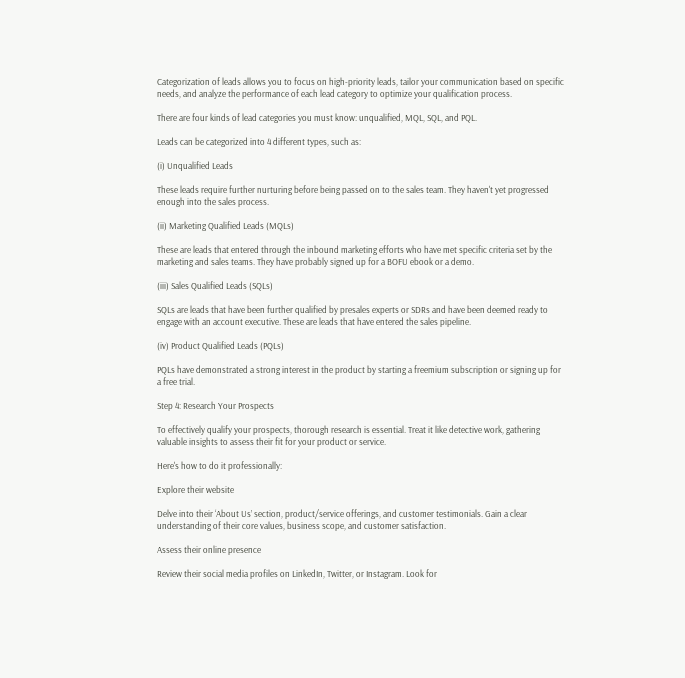Categorization of leads allows you to focus on high-priority leads, tailor your communication based on specific needs, and analyze the performance of each lead category to optimize your qualification process.

There are four kinds of lead categories you must know: unqualified, MQL, SQL, and PQL.

Leads can be categorized into 4 different types, such as:

(i) Unqualified Leads

These leads require further nurturing before being passed on to the sales team. They haven't yet progressed enough into the sales process.

(ii) Marketing Qualified Leads (MQLs)

These are leads that entered through the inbound marketing efforts who have met specific criteria set by the marketing and sales teams. They have probably signed up for a BOFU ebook or a demo.

(iii) Sales Qualified Leads (SQLs)

SQLs are leads that have been further qualified by presales experts or SDRs and have been deemed ready to engage with an account executive. These are leads that have entered the sales pipeline.

(iv) Product Qualified Leads (PQLs)

PQLs have demonstrated a strong interest in the product by starting a freemium subscription or signing up for a free trial.

Step 4: Research Your Prospects

To effectively qualify your prospects, thorough research is essential. Treat it like detective work, gathering valuable insights to assess their fit for your product or service.

Here's how to do it professionally:

Explore their website

Delve into their ‘About Us’ section, product/service offerings, and customer testimonials. Gain a clear understanding of their core values, business scope, and customer satisfaction.

Assess their online presence

Review their social media profiles on LinkedIn, Twitter, or Instagram. Look for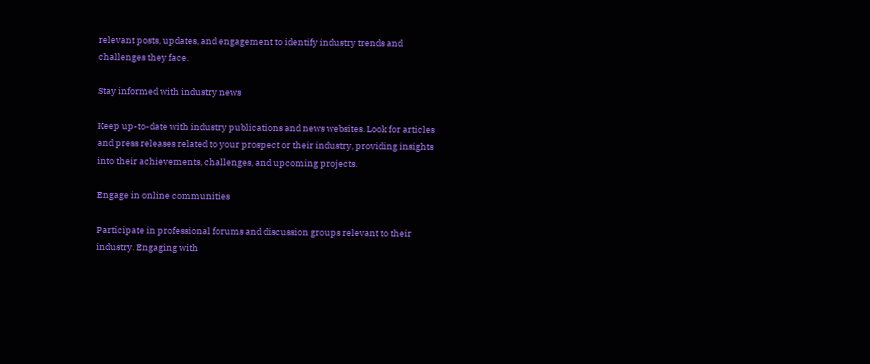relevant posts, updates, and engagement to identify industry trends and challenges they face.

Stay informed with industry news

Keep up-to-date with industry publications and news websites. Look for articles and press releases related to your prospect or their industry, providing insights into their achievements, challenges, and upcoming projects.

Engage in online communities

Participate in professional forums and discussion groups relevant to their industry. Engaging with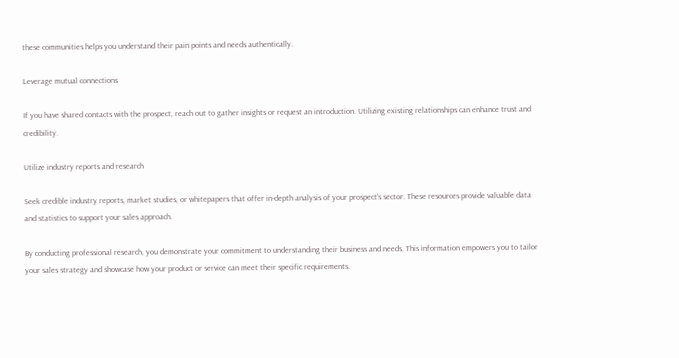these communities helps you understand their pain points and needs authentically.

Leverage mutual connections

If you have shared contacts with the prospect, reach out to gather insights or request an introduction. Utilizing existing relationships can enhance trust and credibility.

Utilize industry reports and research

Seek credible industry reports, market studies, or whitepapers that offer in-depth analysis of your prospect's sector. These resources provide valuable data and statistics to support your sales approach.

By conducting professional research, you demonstrate your commitment to understanding their business and needs. This information empowers you to tailor your sales strategy and showcase how your product or service can meet their specific requirements.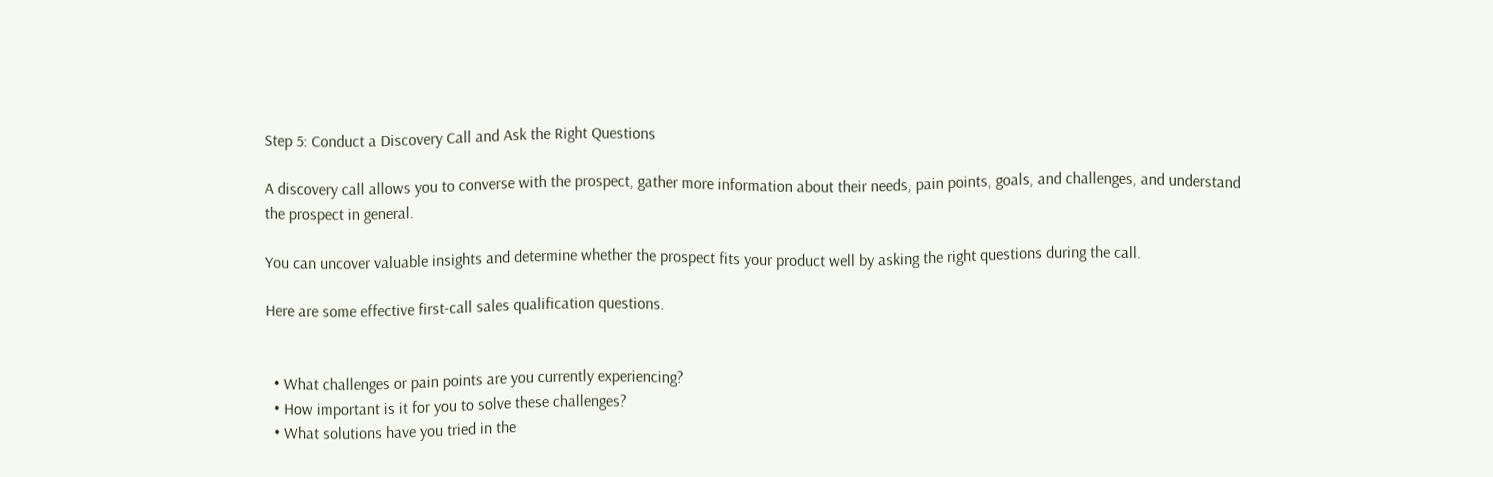Step 5: Conduct a Discovery Call and Ask the Right Questions

A discovery call allows you to converse with the prospect, gather more information about their needs, pain points, goals, and challenges, and understand the prospect in general.

You can uncover valuable insights and determine whether the prospect fits your product well by asking the right questions during the call.

Here are some effective first-call sales qualification questions.


  • What challenges or pain points are you currently experiencing?
  • How important is it for you to solve these challenges?
  • What solutions have you tried in the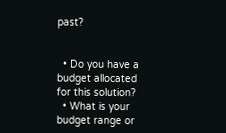past?


  • Do you have a budget allocated for this solution?
  • What is your budget range or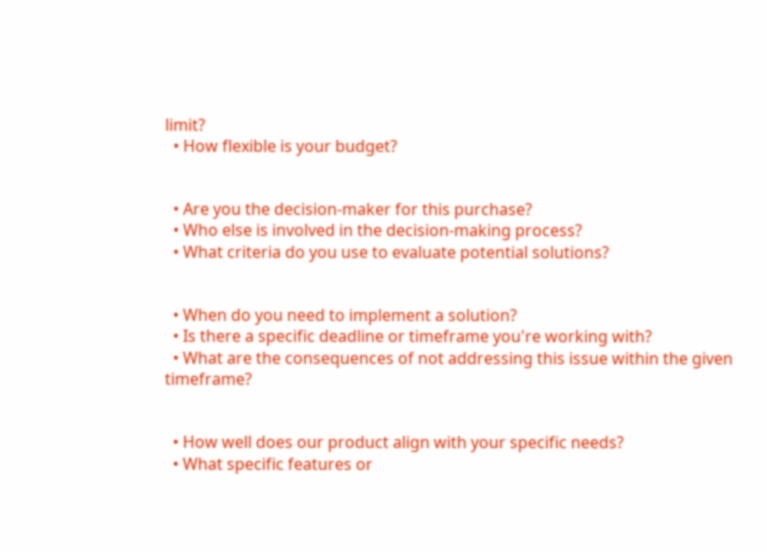limit?
  • How flexible is your budget?


  • Are you the decision-maker for this purchase?
  • Who else is involved in the decision-making process?
  • What criteria do you use to evaluate potential solutions?


  • When do you need to implement a solution?
  • Is there a specific deadline or timeframe you're working with?
  • What are the consequences of not addressing this issue within the given timeframe?


  • How well does our product align with your specific needs?
  • What specific features or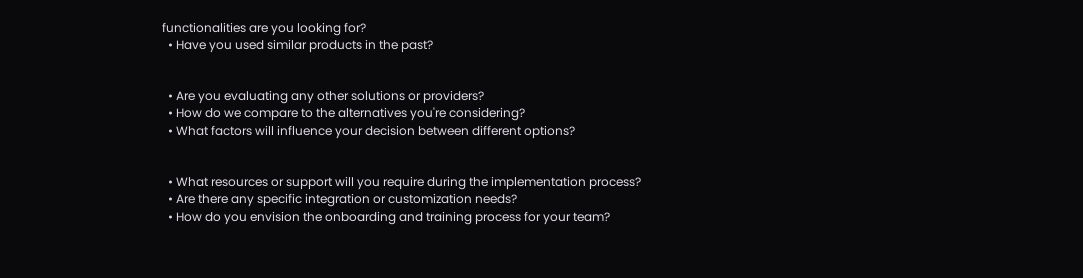functionalities are you looking for?
  • Have you used similar products in the past?


  • Are you evaluating any other solutions or providers?
  • How do we compare to the alternatives you're considering?
  • What factors will influence your decision between different options?


  • What resources or support will you require during the implementation process?
  • Are there any specific integration or customization needs?
  • How do you envision the onboarding and training process for your team?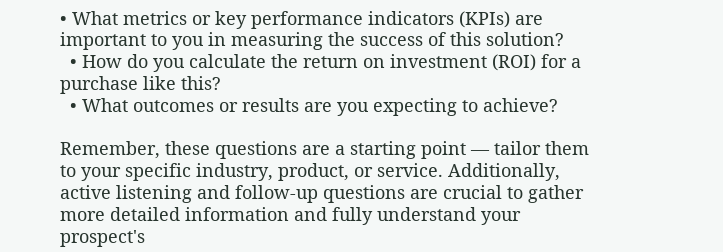• What metrics or key performance indicators (KPIs) are important to you in measuring the success of this solution?
  • How do you calculate the return on investment (ROI) for a purchase like this?
  • What outcomes or results are you expecting to achieve?

Remember, these questions are a starting point — tailor them to your specific industry, product, or service. Additionally, active listening and follow-up questions are crucial to gather more detailed information and fully understand your prospect's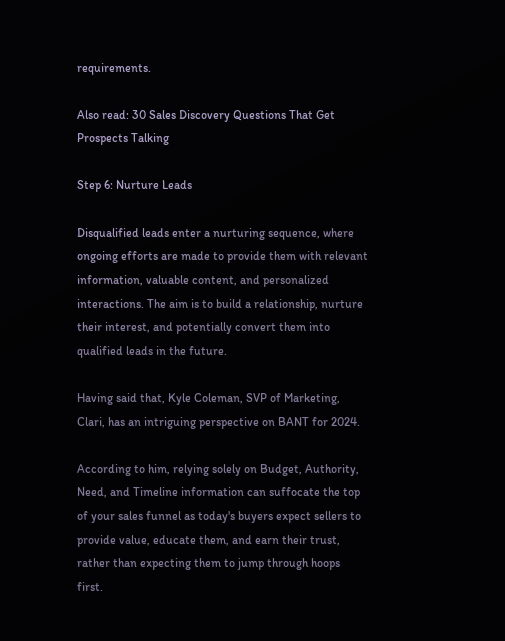requirements.

Also read: 30 Sales Discovery Questions That Get Prospects Talking

Step 6: Nurture Leads

Disqualified leads enter a nurturing sequence, where ongoing efforts are made to provide them with relevant information, valuable content, and personalized interactions. The aim is to build a relationship, nurture their interest, and potentially convert them into qualified leads in the future.

Having said that, Kyle Coleman, SVP of Marketing, Clari, has an intriguing perspective on BANT for 2024.

According to him, relying solely on Budget, Authority, Need, and Timeline information can suffocate the top of your sales funnel as today's buyers expect sellers to provide value, educate them, and earn their trust, rather than expecting them to jump through hoops first.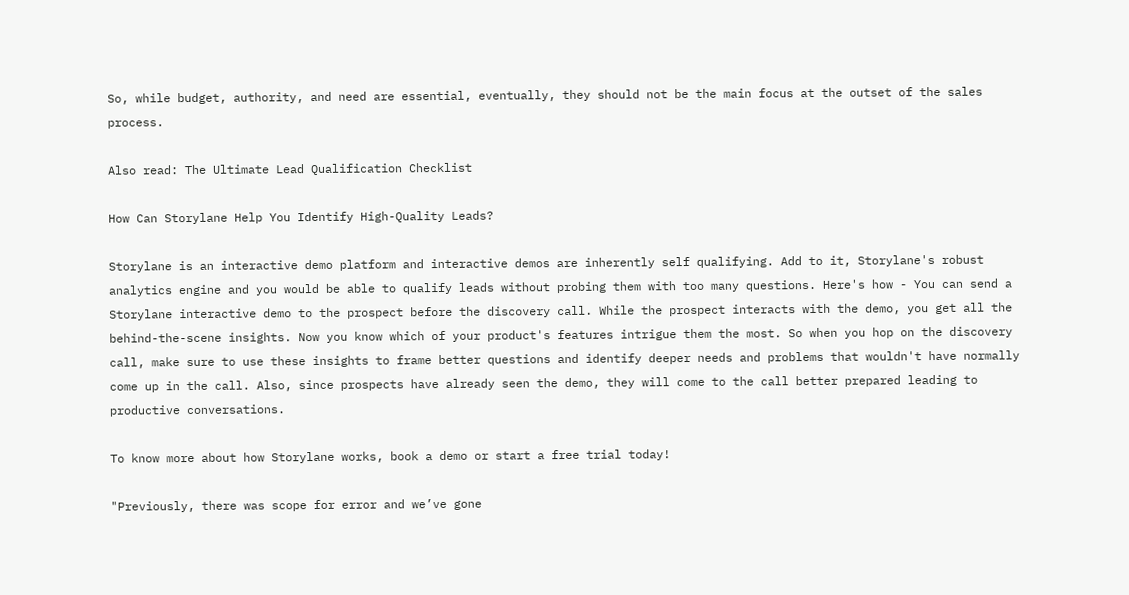So, while budget, authority, and need are essential, eventually, they should not be the main focus at the outset of the sales process.

Also read: The Ultimate Lead Qualification Checklist

How Can Storylane Help You Identify High-Quality Leads?

Storylane is an interactive demo platform and interactive demos are inherently self qualifying. Add to it, Storylane's robust analytics engine and you would be able to qualify leads without probing them with too many questions. Here's how - You can send a Storylane interactive demo to the prospect before the discovery call. While the prospect interacts with the demo, you get all the behind-the-scene insights. Now you know which of your product's features intrigue them the most. So when you hop on the discovery call, make sure to use these insights to frame better questions and identify deeper needs and problems that wouldn't have normally come up in the call. Also, since prospects have already seen the demo, they will come to the call better prepared leading to productive conversations.

To know more about how Storylane works, book a demo or start a free trial today!

"Previously, there was scope for error and we’ve gone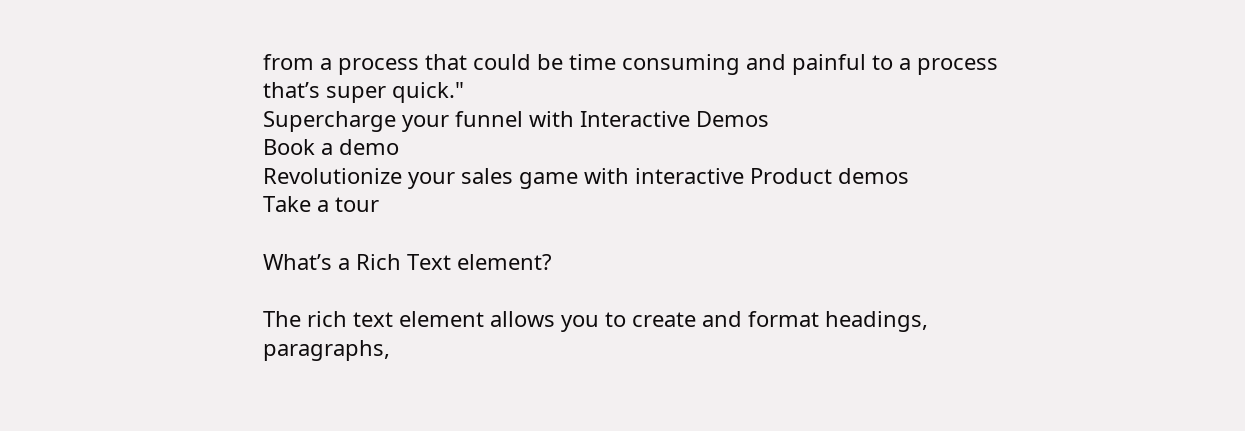from a process that could be time consuming and painful to a process that’s super quick."
Supercharge your funnel with Interactive Demos
Book a demo
Revolutionize your sales game with interactive Product demos
Take a tour

What’s a Rich Text element?

The rich text element allows you to create and format headings, paragraphs,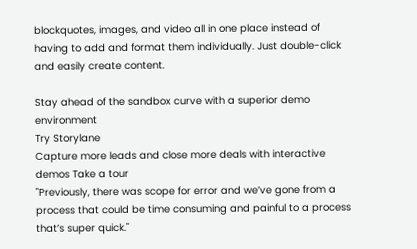blockquotes, images, and video all in one place instead of having to add and format them individually. Just double-click and easily create content.

Stay ahead of the sandbox curve with a superior demo environment
Try Storylane
Capture more leads and close more deals with interactive demos Take a tour
"Previously, there was scope for error and we’ve gone from a process that could be time consuming and painful to a process that’s super quick."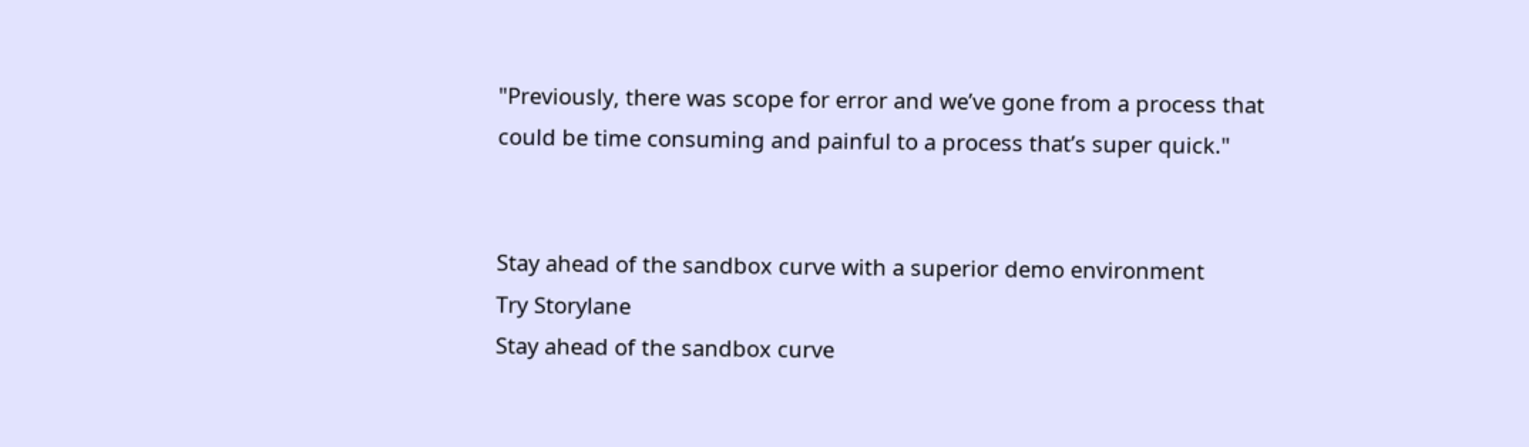"Previously, there was scope for error and we’ve gone from a process that could be time consuming and painful to a process that’s super quick."


Stay ahead of the sandbox curve with a superior demo environment
Try Storylane
Stay ahead of the sandbox curve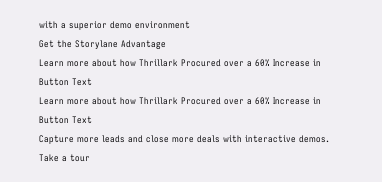with a superior demo environment
Get the Storylane Advantage
Learn more about how Thrillark Procured over a 60% Increase in
Button Text
Learn more about how Thrillark Procured over a 60% Increase in
Button Text
Capture more leads and close more deals with interactive demos.
Take a tour